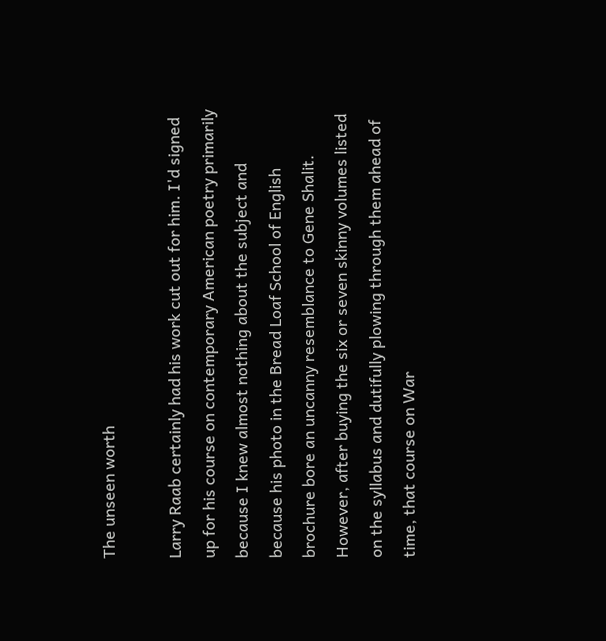The unseen worth

Larry Raab certainly had his work cut out for him. I'd signed up for his course on contemporary American poetry primarily because I knew almost nothing about the subject and because his photo in the Bread Loaf School of English brochure bore an uncanny resemblance to Gene Shalit. However, after buying the six or seven skinny volumes listed on the syllabus and dutifully plowing through them ahead of time, that course on War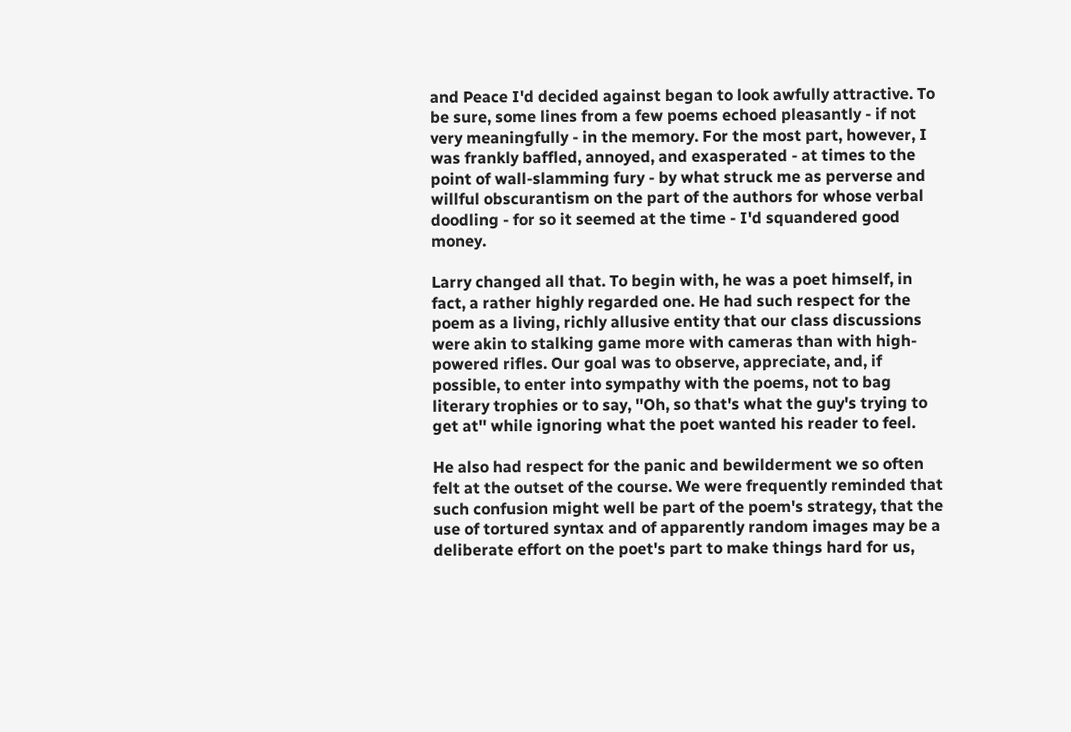and Peace I'd decided against began to look awfully attractive. To be sure, some lines from a few poems echoed pleasantly - if not very meaningfully - in the memory. For the most part, however, I was frankly baffled, annoyed, and exasperated - at times to the point of wall-slamming fury - by what struck me as perverse and willful obscurantism on the part of the authors for whose verbal doodling - for so it seemed at the time - I'd squandered good money.

Larry changed all that. To begin with, he was a poet himself, in fact, a rather highly regarded one. He had such respect for the poem as a living, richly allusive entity that our class discussions were akin to stalking game more with cameras than with high-powered rifles. Our goal was to observe, appreciate, and, if possible, to enter into sympathy with the poems, not to bag literary trophies or to say, ''Oh, so that's what the guy's trying to get at'' while ignoring what the poet wanted his reader to feel.

He also had respect for the panic and bewilderment we so often felt at the outset of the course. We were frequently reminded that such confusion might well be part of the poem's strategy, that the use of tortured syntax and of apparently random images may be a deliberate effort on the poet's part to make things hard for us,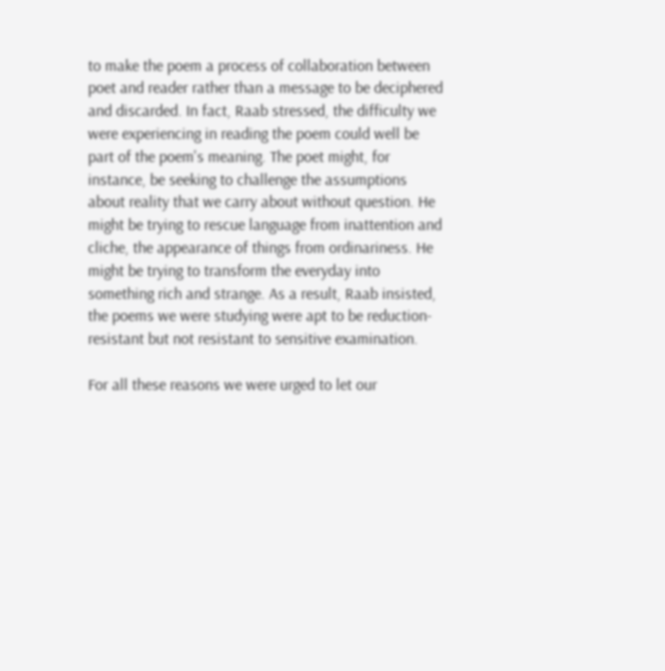to make the poem a process of collaboration between poet and reader rather than a message to be deciphered and discarded. In fact, Raab stressed, the difficulty we were experiencing in reading the poem could well be part of the poem's meaning. The poet might, for instance, be seeking to challenge the assumptions about reality that we carry about without question. He might be trying to rescue language from inattention and cliche, the appearance of things from ordinariness. He might be trying to transform the everyday into something rich and strange. As a result, Raab insisted, the poems we were studying were apt to be reduction-resistant but not resistant to sensitive examination.

For all these reasons we were urged to let our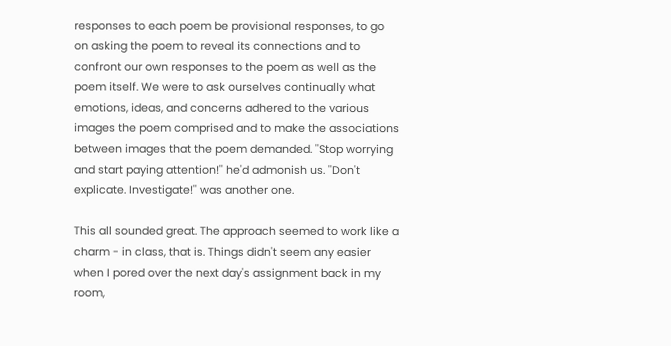responses to each poem be provisional responses, to go on asking the poem to reveal its connections and to confront our own responses to the poem as well as the poem itself. We were to ask ourselves continually what emotions, ideas, and concerns adhered to the various images the poem comprised and to make the associations between images that the poem demanded. ''Stop worrying and start paying attention!'' he'd admonish us. ''Don't explicate. Investigate!'' was another one.

This all sounded great. The approach seemed to work like a charm - in class, that is. Things didn't seem any easier when I pored over the next day's assignment back in my room,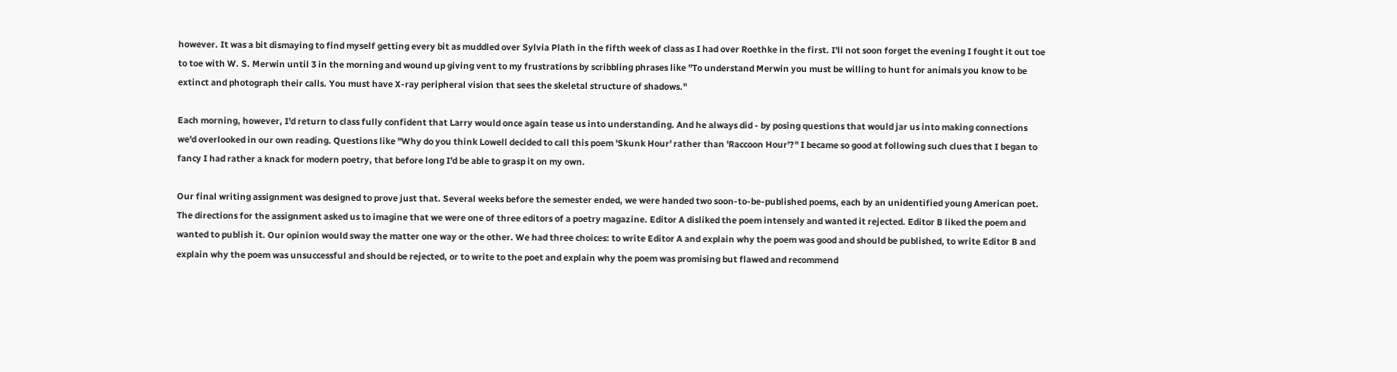however. It was a bit dismaying to find myself getting every bit as muddled over Sylvia Plath in the fifth week of class as I had over Roethke in the first. I'll not soon forget the evening I fought it out toe to toe with W. S. Merwin until 3 in the morning and wound up giving vent to my frustrations by scribbling phrases like ''To understand Merwin you must be willing to hunt for animals you know to be extinct and photograph their calls. You must have X-ray peripheral vision that sees the skeletal structure of shadows.''

Each morning, however, I'd return to class fully confident that Larry would once again tease us into understanding. And he always did - by posing questions that would jar us into making connections we'd overlooked in our own reading. Questions like ''Why do you think Lowell decided to call this poem 'Skunk Hour' rather than 'Raccoon Hour'?'' I became so good at following such clues that I began to fancy I had rather a knack for modern poetry, that before long I'd be able to grasp it on my own.

Our final writing assignment was designed to prove just that. Several weeks before the semester ended, we were handed two soon-to-be-published poems, each by an unidentified young American poet. The directions for the assignment asked us to imagine that we were one of three editors of a poetry magazine. Editor A disliked the poem intensely and wanted it rejected. Editor B liked the poem and wanted to publish it. Our opinion would sway the matter one way or the other. We had three choices: to write Editor A and explain why the poem was good and should be published, to write Editor B and explain why the poem was unsuccessful and should be rejected, or to write to the poet and explain why the poem was promising but flawed and recommend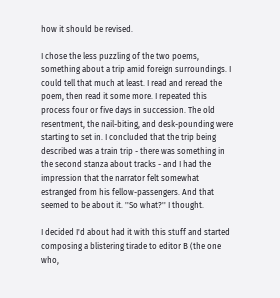how it should be revised.

I chose the less puzzling of the two poems, something about a trip amid foreign surroundings. I could tell that much at least. I read and reread the poem, then read it some more. I repeated this process four or five days in succession. The old resentment, the nail-biting, and desk-pounding were starting to set in. I concluded that the trip being described was a train trip - there was something in the second stanza about tracks - and I had the impression that the narrator felt somewhat estranged from his fellow-passengers. And that seemed to be about it. ''So what?'' I thought.

I decided I'd about had it with this stuff and started composing a blistering tirade to editor B (the one who,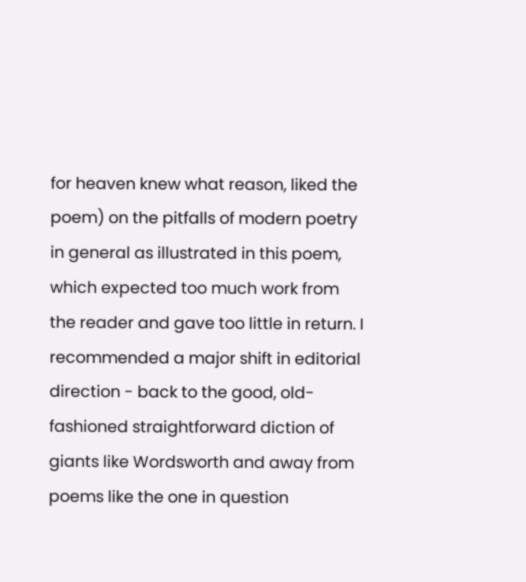for heaven knew what reason, liked the poem) on the pitfalls of modern poetry in general as illustrated in this poem, which expected too much work from the reader and gave too little in return. I recommended a major shift in editorial direction - back to the good, old-fashioned straightforward diction of giants like Wordsworth and away from poems like the one in question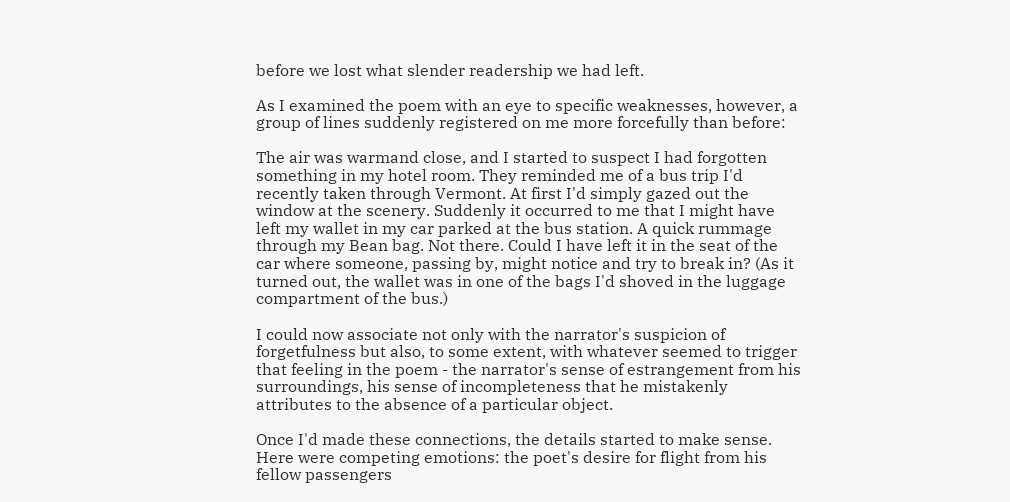before we lost what slender readership we had left.

As I examined the poem with an eye to specific weaknesses, however, a group of lines suddenly registered on me more forcefully than before:

The air was warmand close, and I started to suspect I had forgotten something in my hotel room. They reminded me of a bus trip I'd recently taken through Vermont. At first I'd simply gazed out the window at the scenery. Suddenly it occurred to me that I might have left my wallet in my car parked at the bus station. A quick rummage through my Bean bag. Not there. Could I have left it in the seat of the car where someone, passing by, might notice and try to break in? (As it turned out, the wallet was in one of the bags I'd shoved in the luggage compartment of the bus.)

I could now associate not only with the narrator's suspicion of forgetfulness but also, to some extent, with whatever seemed to trigger that feeling in the poem - the narrator's sense of estrangement from his surroundings, his sense of incompleteness that he mistakenly attributes to the absence of a particular object.

Once I'd made these connections, the details started to make sense. Here were competing emotions: the poet's desire for flight from his fellow passengers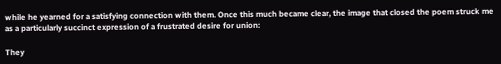while he yearned for a satisfying connection with them. Once this much became clear, the image that closed the poem struck me as a particularly succinct expression of a frustrated desire for union:

They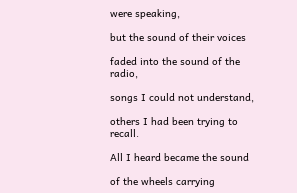were speaking,

but the sound of their voices

faded into the sound of the radio,

songs I could not understand,

others I had been trying to recall.

All I heard became the sound

of the wheels carrying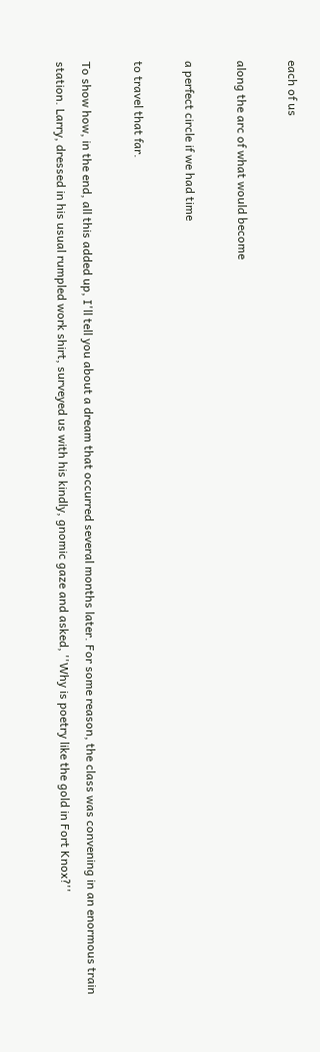each of us

along the arc of what would become

a perfect circle if we had time

to travel that far.

To show how, in the end, all this added up, I'll tell you about a dream that occurred several months later. For some reason, the class was convening in an enormous train station. Larry, dressed in his usual rumpled work shirt, surveyed us with his kindly, gnomic gaze and asked, ''Why is poetry like the gold in Fort Knox?''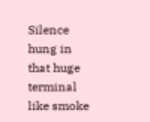Silence hung in that huge terminal like smoke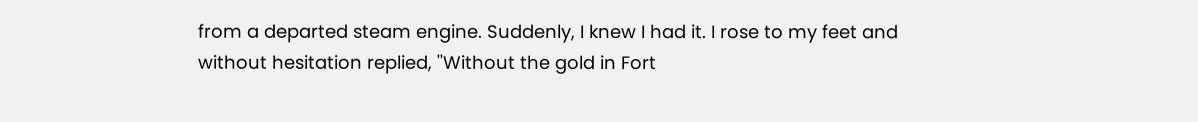from a departed steam engine. Suddenly, I knew I had it. I rose to my feet and without hesitation replied, ''Without the gold in Fort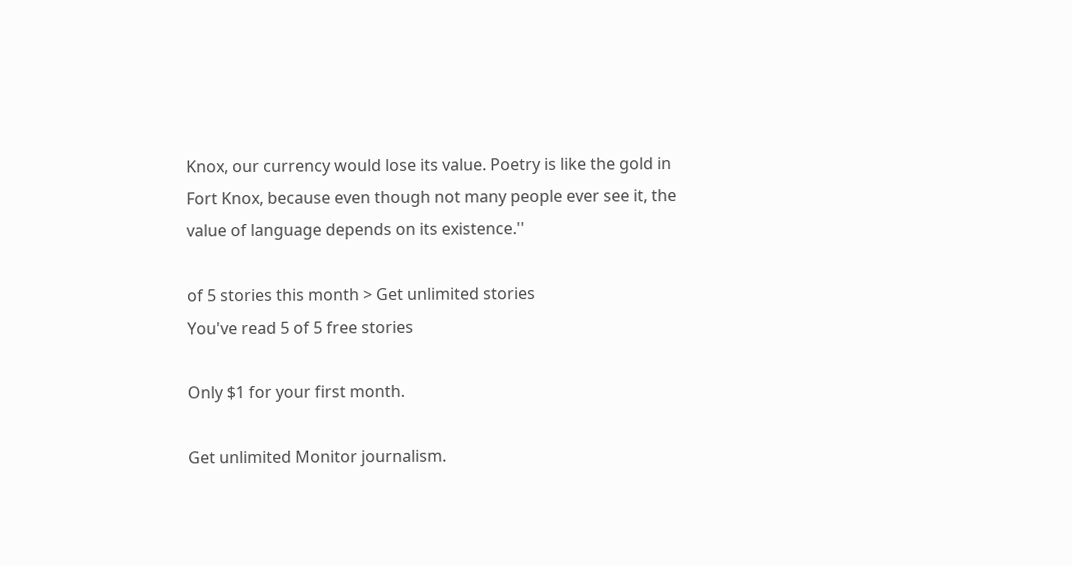Knox, our currency would lose its value. Poetry is like the gold in Fort Knox, because even though not many people ever see it, the value of language depends on its existence.''

of 5 stories this month > Get unlimited stories
You've read 5 of 5 free stories

Only $1 for your first month.

Get unlimited Monitor journalism.